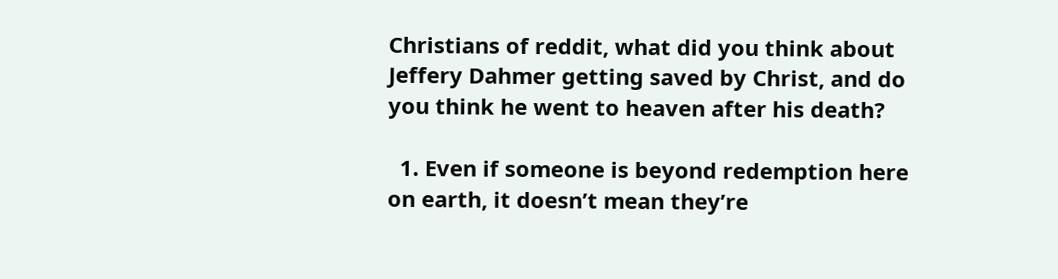Christians of reddit, what did you think about Jeffery Dahmer getting saved by Christ, and do you think he went to heaven after his death?

  1. Even if someone is beyond redemption here on earth, it doesn’t mean they’re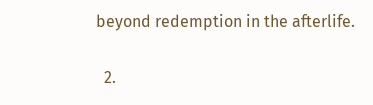beyond redemption in the afterlife.

  2.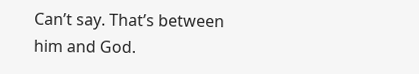Can’t say. That’s between him and God.